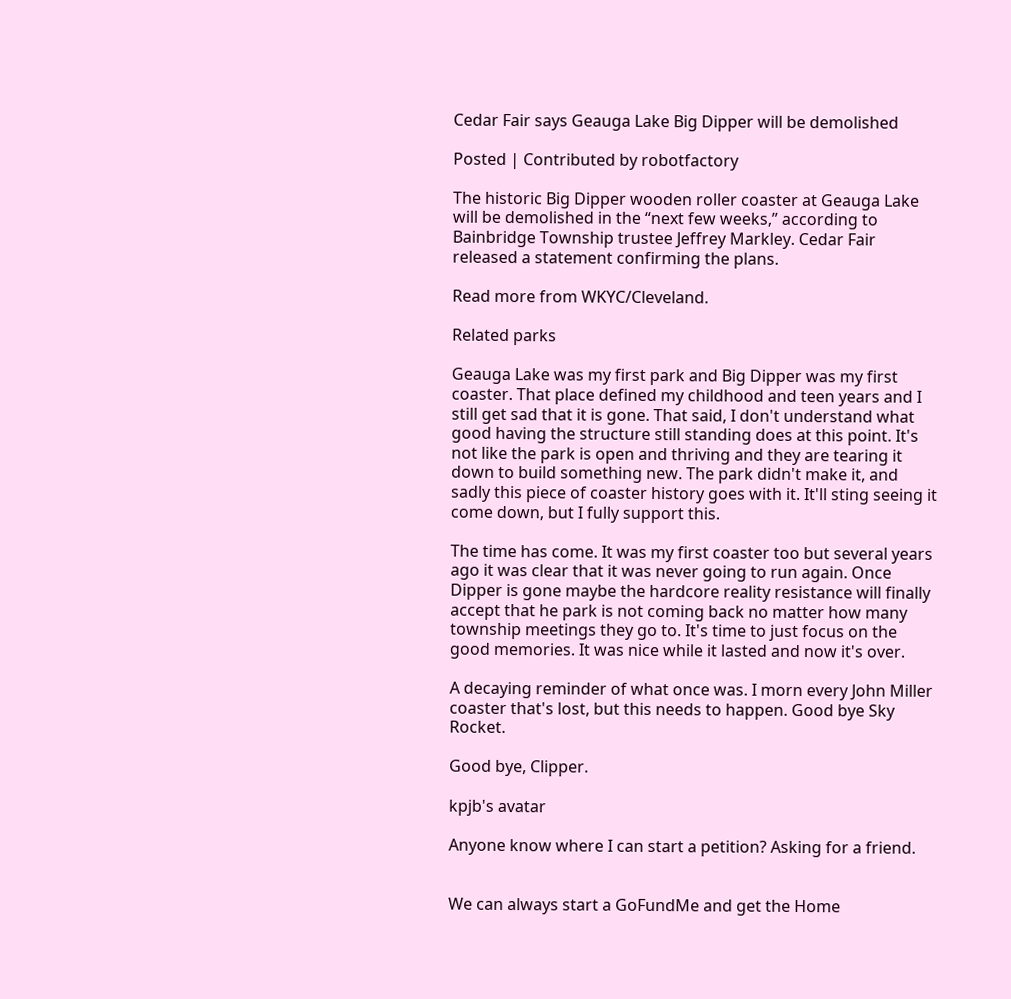Cedar Fair says Geauga Lake Big Dipper will be demolished

Posted | Contributed by robotfactory

The historic Big Dipper wooden roller coaster at Geauga Lake will be demolished in the “next few weeks,” according to Bainbridge Township trustee Jeffrey Markley. Cedar Fair released a statement confirming the plans.

Read more from WKYC/Cleveland.

Related parks

Geauga Lake was my first park and Big Dipper was my first coaster. That place defined my childhood and teen years and I still get sad that it is gone. That said, I don't understand what good having the structure still standing does at this point. It's not like the park is open and thriving and they are tearing it down to build something new. The park didn't make it, and sadly this piece of coaster history goes with it. It'll sting seeing it come down, but I fully support this.

The time has come. It was my first coaster too but several years ago it was clear that it was never going to run again. Once Dipper is gone maybe the hardcore reality resistance will finally accept that he park is not coming back no matter how many township meetings they go to. It's time to just focus on the good memories. It was nice while it lasted and now it's over.

A decaying reminder of what once was. I morn every John Miller coaster that's lost, but this needs to happen. Good bye Sky Rocket.

Good bye, Clipper.

kpjb's avatar

Anyone know where I can start a petition? Asking for a friend.


We can always start a GoFundMe and get the Home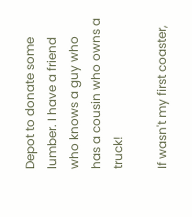Depot to donate some lumber. I have a friend who knows a guy who has a cousin who owns a truck!

If wasn't my first coaster,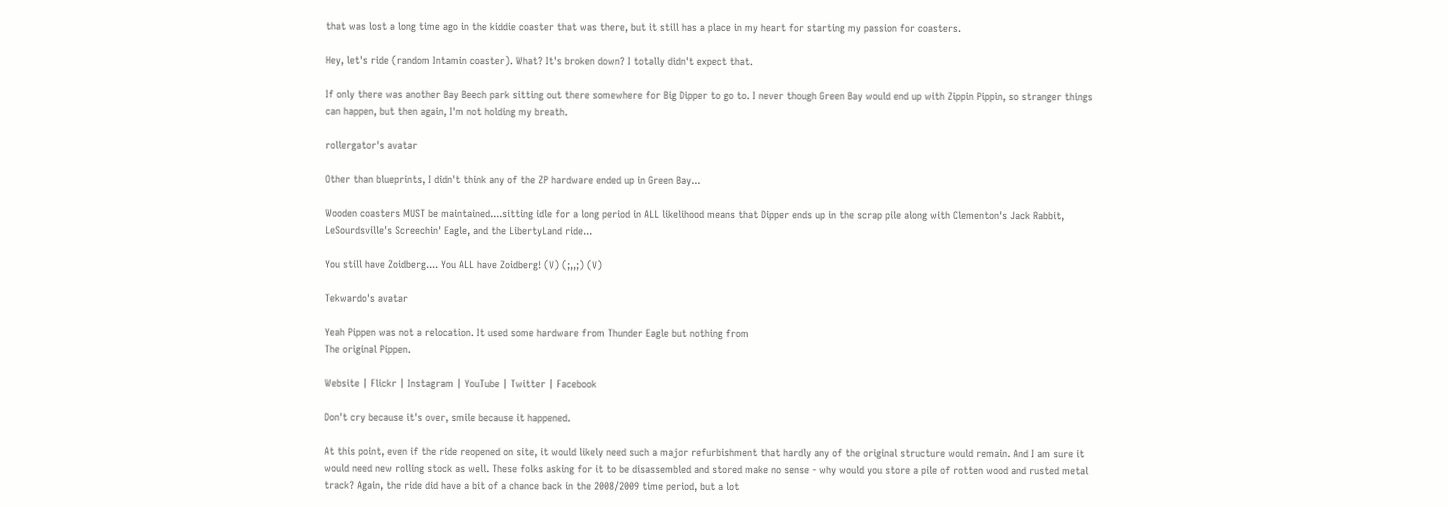that was lost a long time ago in the kiddie coaster that was there, but it still has a place in my heart for starting my passion for coasters.

Hey, let's ride (random Intamin coaster). What? It's broken down? I totally didn't expect that.

If only there was another Bay Beech park sitting out there somewhere for Big Dipper to go to. I never though Green Bay would end up with Zippin Pippin, so stranger things can happen, but then again, I'm not holding my breath.

rollergator's avatar

Other than blueprints, I didn't think any of the ZP hardware ended up in Green Bay...

Wooden coasters MUST be maintained....sitting idle for a long period in ALL likelihood means that Dipper ends up in the scrap pile along with Clementon's Jack Rabbit, LeSourdsville's Screechin' Eagle, and the LibertyLand ride...

You still have Zoidberg.... You ALL have Zoidberg! (V) (;,,;) (V)

Tekwardo's avatar

Yeah Pippen was not a relocation. It used some hardware from Thunder Eagle but nothing from
The original Pippen.

Website | Flickr | Instagram | YouTube | Twitter | Facebook

Don't cry because it's over, smile because it happened.

At this point, even if the ride reopened on site, it would likely need such a major refurbishment that hardly any of the original structure would remain. And I am sure it would need new rolling stock as well. These folks asking for it to be disassembled and stored make no sense - why would you store a pile of rotten wood and rusted metal track? Again, the ride did have a bit of a chance back in the 2008/2009 time period, but a lot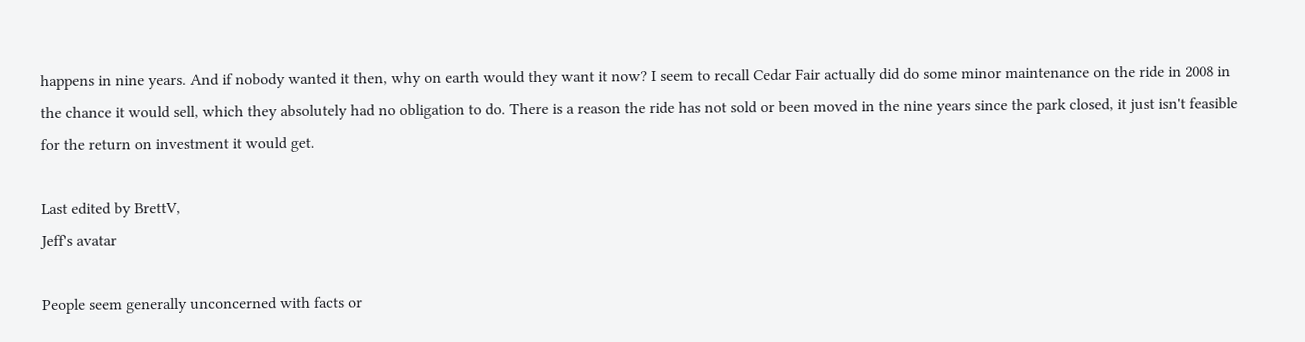happens in nine years. And if nobody wanted it then, why on earth would they want it now? I seem to recall Cedar Fair actually did do some minor maintenance on the ride in 2008 in the chance it would sell, which they absolutely had no obligation to do. There is a reason the ride has not sold or been moved in the nine years since the park closed, it just isn't feasible for the return on investment it would get.

Last edited by BrettV,
Jeff's avatar

People seem generally unconcerned with facts or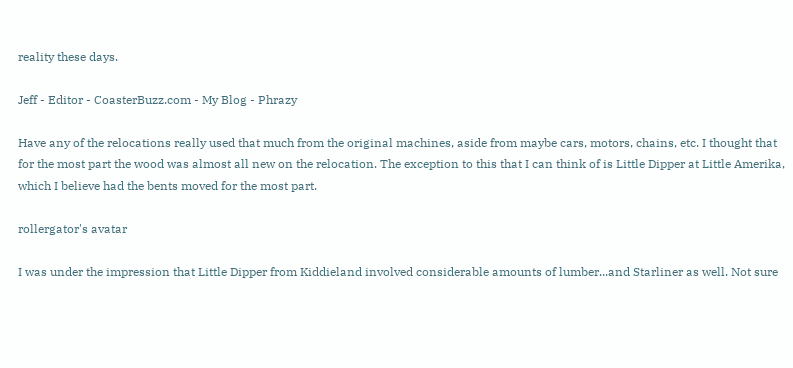reality these days.

Jeff - Editor - CoasterBuzz.com - My Blog - Phrazy

Have any of the relocations really used that much from the original machines, aside from maybe cars, motors, chains, etc. I thought that for the most part the wood was almost all new on the relocation. The exception to this that I can think of is Little Dipper at Little Amerika, which I believe had the bents moved for the most part.

rollergator's avatar

I was under the impression that Little Dipper from Kiddieland involved considerable amounts of lumber...and Starliner as well. Not sure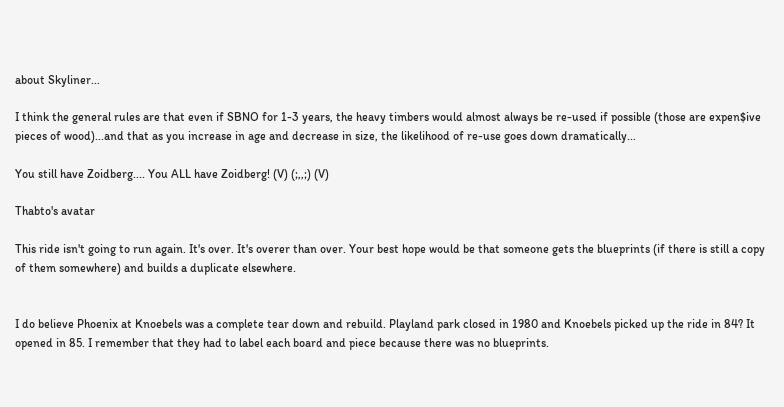about Skyliner...

I think the general rules are that even if SBNO for 1-3 years, the heavy timbers would almost always be re-used if possible (those are expen$ive pieces of wood)...and that as you increase in age and decrease in size, the likelihood of re-use goes down dramatically...

You still have Zoidberg.... You ALL have Zoidberg! (V) (;,,;) (V)

Thabto's avatar

This ride isn't going to run again. It's over. It's overer than over. Your best hope would be that someone gets the blueprints (if there is still a copy of them somewhere) and builds a duplicate elsewhere.


I do believe Phoenix at Knoebels was a complete tear down and rebuild. Playland park closed in 1980 and Knoebels picked up the ride in 84? It opened in 85. I remember that they had to label each board and piece because there was no blueprints.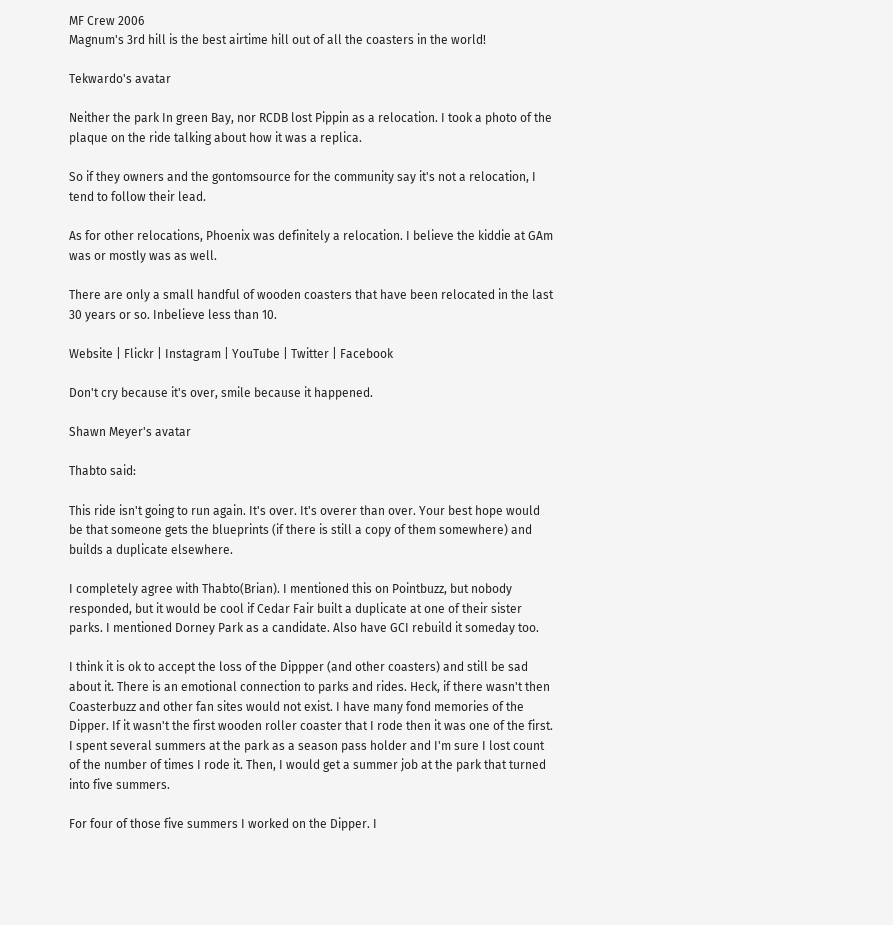MF Crew 2006
Magnum's 3rd hill is the best airtime hill out of all the coasters in the world!

Tekwardo's avatar

Neither the park In green Bay, nor RCDB lost Pippin as a relocation. I took a photo of the plaque on the ride talking about how it was a replica.

So if they owners and the gontomsource for the community say it's not a relocation, I tend to follow their lead.

As for other relocations, Phoenix was definitely a relocation. I believe the kiddie at GAm was or mostly was as well.

There are only a small handful of wooden coasters that have been relocated in the last 30 years or so. Inbelieve less than 10.

Website | Flickr | Instagram | YouTube | Twitter | Facebook

Don't cry because it's over, smile because it happened.

Shawn Meyer's avatar

Thabto said:

This ride isn't going to run again. It's over. It's overer than over. Your best hope would be that someone gets the blueprints (if there is still a copy of them somewhere) and builds a duplicate elsewhere.

I completely agree with Thabto(Brian). I mentioned this on Pointbuzz, but nobody responded, but it would be cool if Cedar Fair built a duplicate at one of their sister parks. I mentioned Dorney Park as a candidate. Also have GCI rebuild it someday too.

I think it is ok to accept the loss of the Dippper (and other coasters) and still be sad about it. There is an emotional connection to parks and rides. Heck, if there wasn't then Coasterbuzz and other fan sites would not exist. I have many fond memories of the Dipper. If it wasn't the first wooden roller coaster that I rode then it was one of the first. I spent several summers at the park as a season pass holder and I'm sure I lost count of the number of times I rode it. Then, I would get a summer job at the park that turned into five summers.

For four of those five summers I worked on the Dipper. I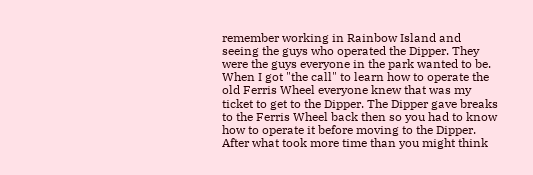remember working in Rainbow Island and seeing the guys who operated the Dipper. They were the guys everyone in the park wanted to be. When I got "the call" to learn how to operate the old Ferris Wheel everyone knew that was my ticket to get to the Dipper. The Dipper gave breaks to the Ferris Wheel back then so you had to know how to operate it before moving to the Dipper. After what took more time than you might think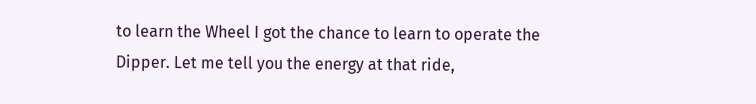to learn the Wheel I got the chance to learn to operate the Dipper. Let me tell you the energy at that ride,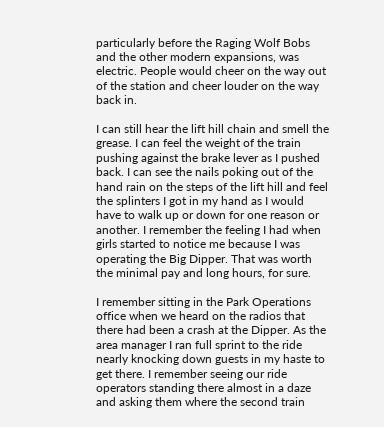particularly before the Raging Wolf Bobs and the other modern expansions, was electric. People would cheer on the way out of the station and cheer louder on the way back in.

I can still hear the lift hill chain and smell the grease. I can feel the weight of the train pushing against the brake lever as I pushed back. I can see the nails poking out of the hand rain on the steps of the lift hill and feel the splinters I got in my hand as I would have to walk up or down for one reason or another. I remember the feeling I had when girls started to notice me because I was operating the Big Dipper. That was worth the minimal pay and long hours, for sure.

I remember sitting in the Park Operations office when we heard on the radios that there had been a crash at the Dipper. As the area manager I ran full sprint to the ride nearly knocking down guests in my haste to get there. I remember seeing our ride operators standing there almost in a daze and asking them where the second train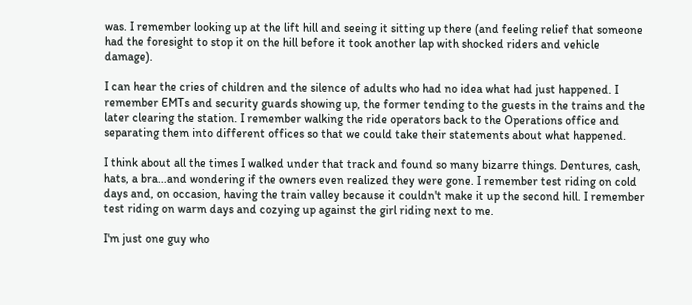was. I remember looking up at the lift hill and seeing it sitting up there (and feeling relief that someone had the foresight to stop it on the hill before it took another lap with shocked riders and vehicle damage).

I can hear the cries of children and the silence of adults who had no idea what had just happened. I remember EMTs and security guards showing up, the former tending to the guests in the trains and the later clearing the station. I remember walking the ride operators back to the Operations office and separating them into different offices so that we could take their statements about what happened.

I think about all the times I walked under that track and found so many bizarre things. Dentures, cash, hats, a bra...and wondering if the owners even realized they were gone. I remember test riding on cold days and, on occasion, having the train valley because it couldn't make it up the second hill. I remember test riding on warm days and cozying up against the girl riding next to me.

I'm just one guy who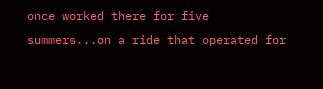once worked there for five summers...on a ride that operated for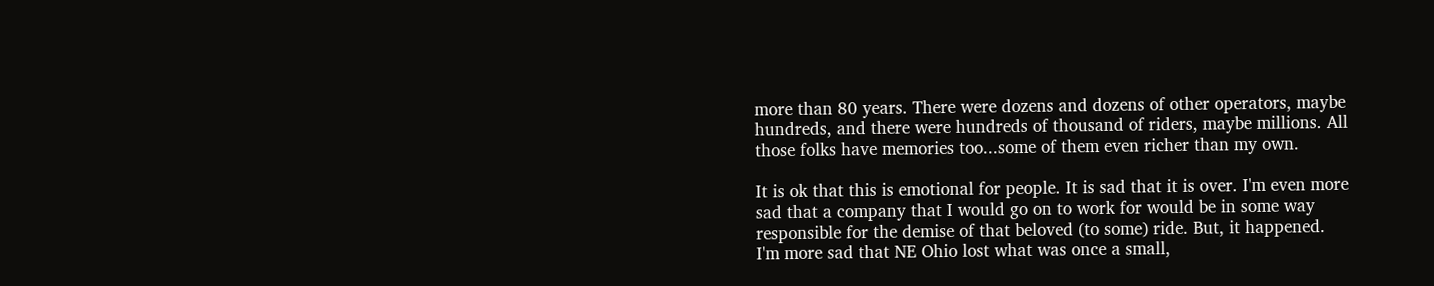more than 80 years. There were dozens and dozens of other operators, maybe hundreds, and there were hundreds of thousand of riders, maybe millions. All those folks have memories too...some of them even richer than my own.

It is ok that this is emotional for people. It is sad that it is over. I'm even more sad that a company that I would go on to work for would be in some way responsible for the demise of that beloved (to some) ride. But, it happened. I'm more sad that NE Ohio lost what was once a small,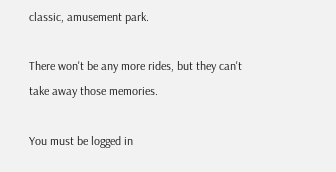classic, amusement park.

There won't be any more rides, but they can't take away those memories.

You must be logged in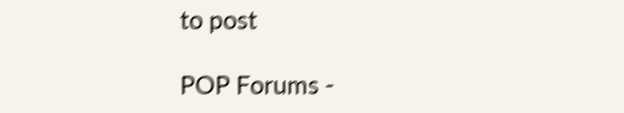to post

POP Forums -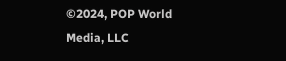©2024, POP World Media, LLC